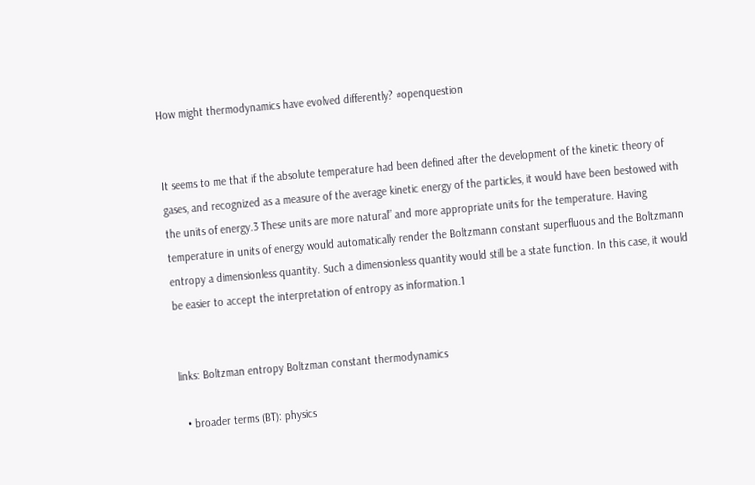How might thermodynamics have evolved differently? #openquestion


It seems to me that if the absolute temperature had been defined after the development of the kinetic theory of gases, and recognized as a measure of the average kinetic energy of the particles, it would have been bestowed with the units of energy.3 These units are more natural” and more appropriate units for the temperature. Having temperature in units of energy would automatically render the Boltzmann constant superfluous and the Boltzmann entropy a dimensionless quantity. Such a dimensionless quantity would still be a state function. In this case, it would be easier to accept the interpretation of entropy as information.1


links: Boltzman entropy Boltzman constant thermodynamics

  • broader terms (BT): physics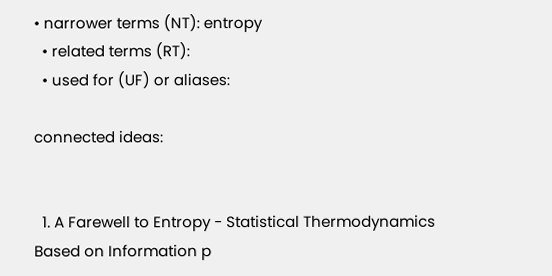• narrower terms (NT): entropy
  • related terms (RT):
  • used for (UF) or aliases:

connected ideas:


  1. A Farewell to Entropy - Statistical Thermodynamics Based on Information p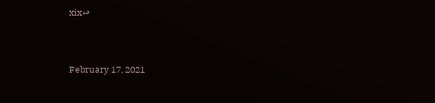xix↩


February 17, 2021